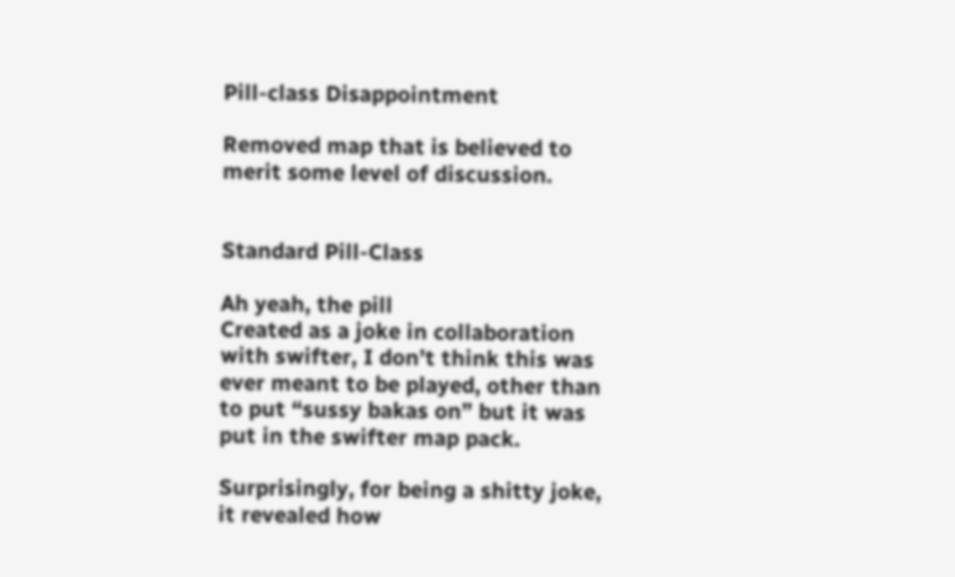Pill-class Disappointment

Removed map that is believed to merit some level of discussion.


Standard Pill-Class

Ah yeah, the pill
Created as a joke in collaboration with swifter, I don’t think this was ever meant to be played, other than to put “sussy bakas on” but it was put in the swifter map pack.

Surprisingly, for being a shitty joke, it revealed how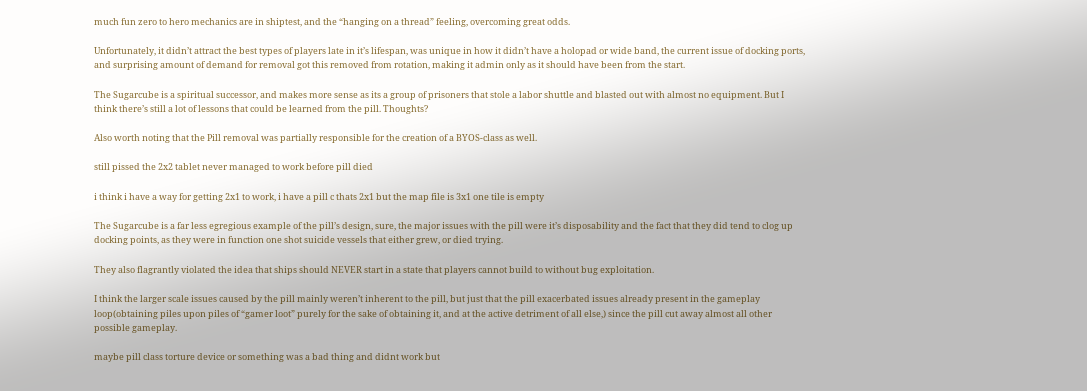much fun zero to hero mechanics are in shiptest, and the “hanging on a thread” feeling, overcoming great odds.

Unfortunately, it didn’t attract the best types of players late in it’s lifespan, was unique in how it didn’t have a holopad or wide band, the current issue of docking ports, and surprising amount of demand for removal got this removed from rotation, making it admin only as it should have been from the start.

The Sugarcube is a spiritual successor, and makes more sense as its a group of prisoners that stole a labor shuttle and blasted out with almost no equipment. But I think there’s still a lot of lessons that could be learned from the pill. Thoughts?

Also worth noting that the Pill removal was partially responsible for the creation of a BYOS-class as well.

still pissed the 2x2 tablet never managed to work before pill died

i think i have a way for getting 2x1 to work, i have a pill c thats 2x1 but the map file is 3x1 one tile is empty

The Sugarcube is a far less egregious example of the pill’s design, sure, the major issues with the pill were it’s disposability and the fact that they did tend to clog up docking points, as they were in function one shot suicide vessels that either grew, or died trying.

They also flagrantly violated the idea that ships should NEVER start in a state that players cannot build to without bug exploitation.

I think the larger scale issues caused by the pill mainly weren’t inherent to the pill, but just that the pill exacerbated issues already present in the gameplay loop(obtaining piles upon piles of “gamer loot” purely for the sake of obtaining it, and at the active detriment of all else,) since the pill cut away almost all other possible gameplay.

maybe pill class torture device or something was a bad thing and didnt work but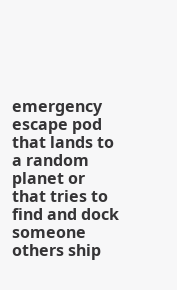emergency escape pod that lands to a random planet or that tries to find and dock someone others ship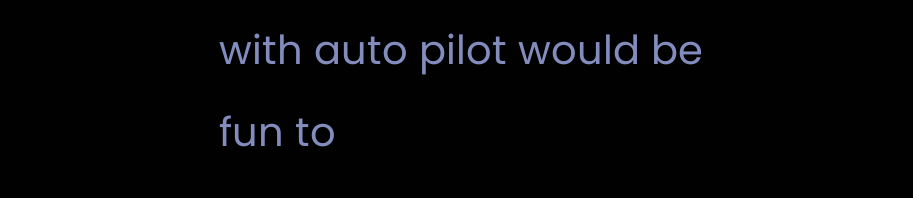with auto pilot would be fun to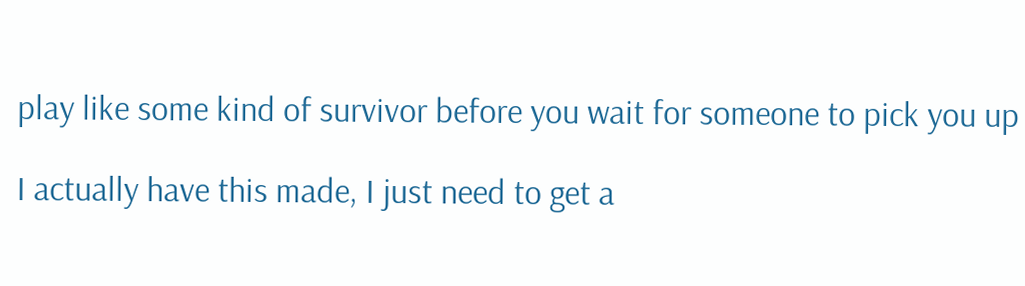play like some kind of survivor before you wait for someone to pick you up

I actually have this made, I just need to get a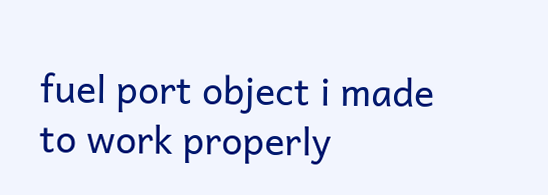fuel port object i made to work properly